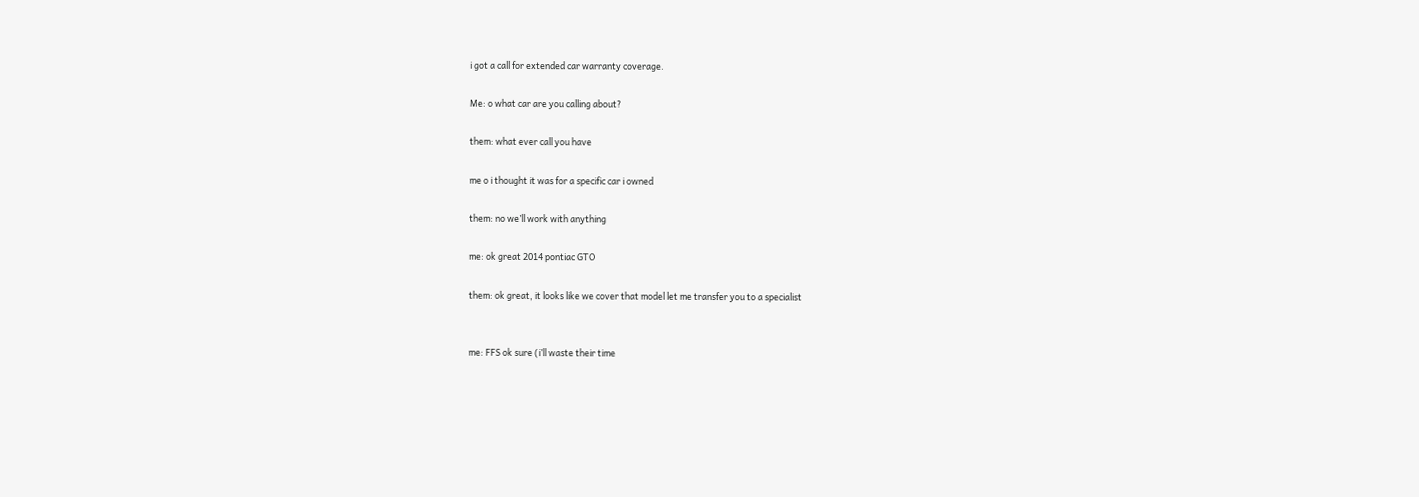i got a call for extended car warranty coverage.

Me: o what car are you calling about?

them: what ever call you have

me o i thought it was for a specific car i owned

them: no we’ll work with anything

me: ok great 2014 pontiac GTO

them: ok great, it looks like we cover that model let me transfer you to a specialist


me: FFS ok sure (i’ll waste their time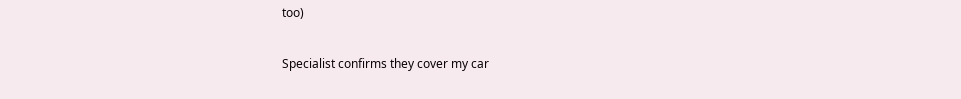too)

Specialist confirms they cover my car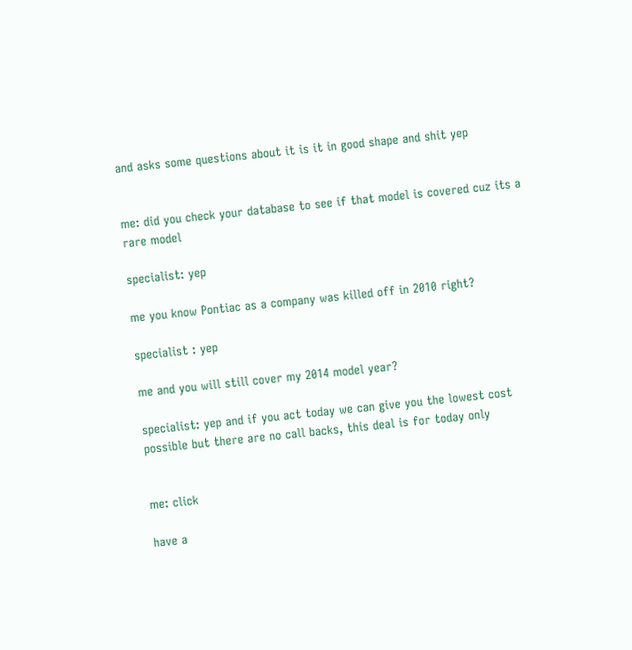and asks some questions about it is it in good shape and shit yep


me: did you check your database to see if that model is covered cuz its a rare model

specialist: yep

me you know Pontiac as a company was killed off in 2010 right?

specialist : yep

me and you will still cover my 2014 model year?

specialist: yep and if you act today we can give you the lowest cost possible but there are no call backs, this deal is for today only


me: click

have a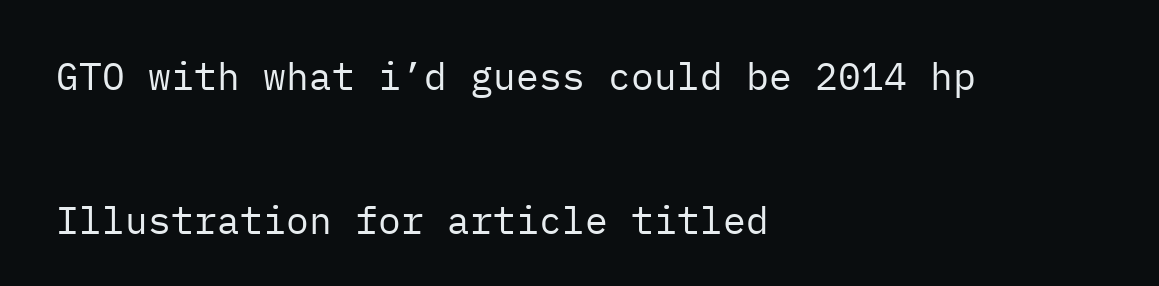GTO with what i’d guess could be 2014 hp

Illustration for article titled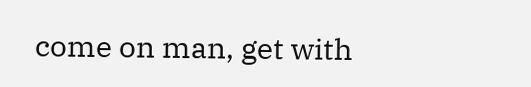come on man, get with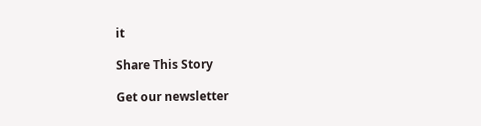it

Share This Story

Get our newsletter